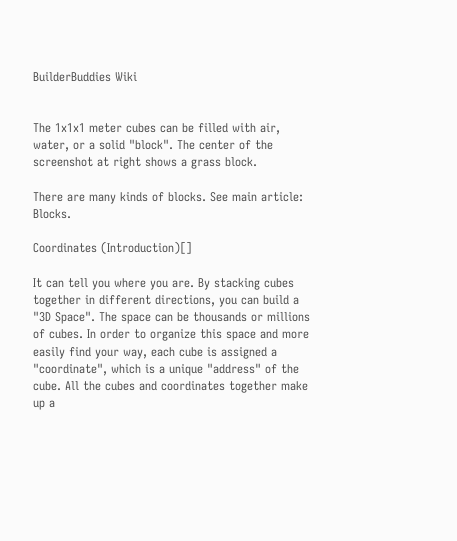BuilderBuddies Wiki


The 1x1x1 meter cubes can be filled with air, water, or a solid "block". The center of the screenshot at right shows a grass block.

There are many kinds of blocks. See main article: Blocks.

Coordinates (Introduction)[]

It can tell you where you are. By stacking cubes together in different directions, you can build a "3D Space". The space can be thousands or millions of cubes. In order to organize this space and more easily find your way, each cube is assigned a "coordinate", which is a unique "address" of the cube. All the cubes and coordinates together make up a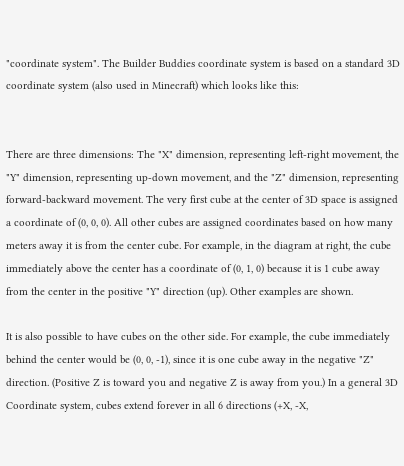"coordinate system". The Builder Buddies coordinate system is based on a standard 3D coordinate system (also used in Minecraft) which looks like this:


There are three dimensions: The "X" dimension, representing left-right movement, the "Y" dimension, representing up-down movement, and the "Z" dimension, representing forward-backward movement. The very first cube at the center of 3D space is assigned a coordinate of (0, 0, 0). All other cubes are assigned coordinates based on how many meters away it is from the center cube. For example, in the diagram at right, the cube immediately above the center has a coordinate of (0, 1, 0) because it is 1 cube away from the center in the positive "Y" direction (up). Other examples are shown.

It is also possible to have cubes on the other side. For example, the cube immediately behind the center would be (0, 0, -1), since it is one cube away in the negative "Z" direction. (Positive Z is toward you and negative Z is away from you.) In a general 3D Coordinate system, cubes extend forever in all 6 directions (+X, -X,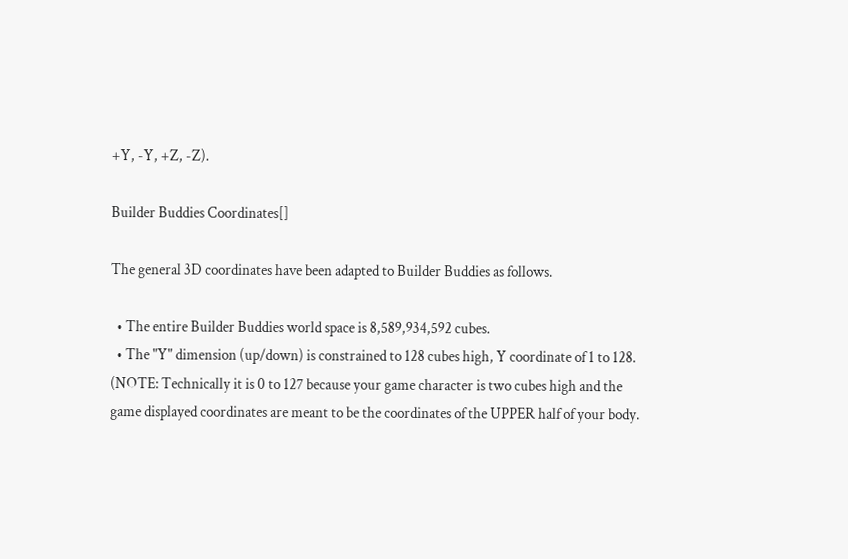+Y, -Y, +Z, -Z).

Builder Buddies Coordinates[]

The general 3D coordinates have been adapted to Builder Buddies as follows.

  • The entire Builder Buddies world space is 8,589,934,592 cubes.
  • The "Y" dimension (up/down) is constrained to 128 cubes high, Y coordinate of 1 to 128. (NOTE: Technically it is 0 to 127 because your game character is two cubes high and the game displayed coordinates are meant to be the coordinates of the UPPER half of your body.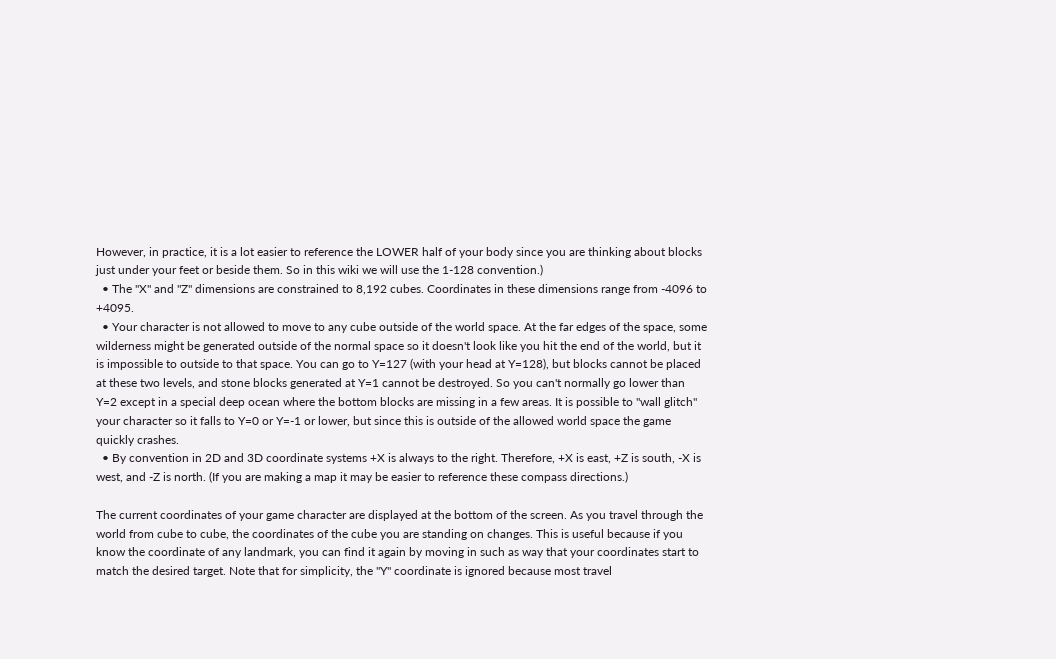However, in practice, it is a lot easier to reference the LOWER half of your body since you are thinking about blocks just under your feet or beside them. So in this wiki we will use the 1-128 convention.)
  • The "X" and "Z" dimensions are constrained to 8,192 cubes. Coordinates in these dimensions range from -4096 to +4095.
  • Your character is not allowed to move to any cube outside of the world space. At the far edges of the space, some wilderness might be generated outside of the normal space so it doesn't look like you hit the end of the world, but it is impossible to outside to that space. You can go to Y=127 (with your head at Y=128), but blocks cannot be placed at these two levels, and stone blocks generated at Y=1 cannot be destroyed. So you can't normally go lower than Y=2 except in a special deep ocean where the bottom blocks are missing in a few areas. It is possible to "wall glitch" your character so it falls to Y=0 or Y=-1 or lower, but since this is outside of the allowed world space the game quickly crashes.
  • By convention in 2D and 3D coordinate systems +X is always to the right. Therefore, +X is east, +Z is south, -X is west, and -Z is north. (If you are making a map it may be easier to reference these compass directions.)

The current coordinates of your game character are displayed at the bottom of the screen. As you travel through the world from cube to cube, the coordinates of the cube you are standing on changes. This is useful because if you know the coordinate of any landmark, you can find it again by moving in such as way that your coordinates start to match the desired target. Note that for simplicity, the "Y" coordinate is ignored because most travel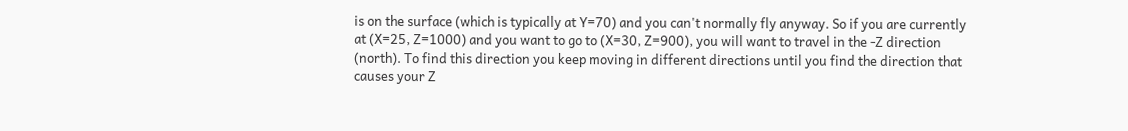is on the surface (which is typically at Y=70) and you can't normally fly anyway. So if you are currently at (X=25, Z=1000) and you want to go to (X=30, Z=900), you will want to travel in the -Z direction (north). To find this direction you keep moving in different directions until you find the direction that causes your Z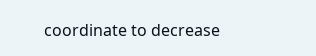coordinate to decrease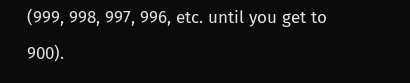(999, 998, 997, 996, etc. until you get to 900).